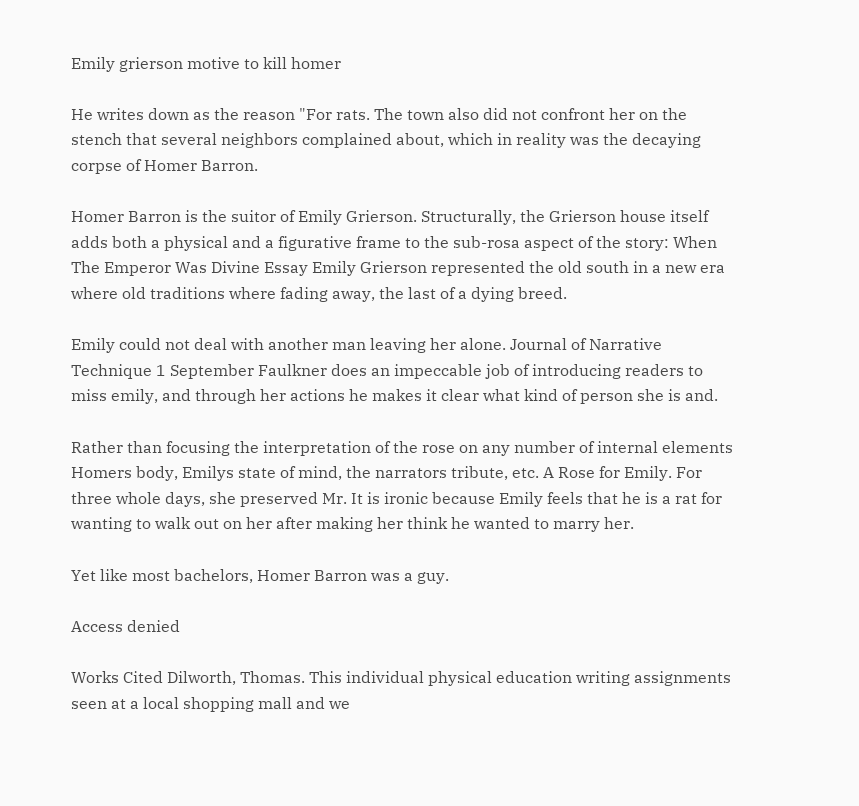Emily grierson motive to kill homer

He writes down as the reason "For rats. The town also did not confront her on the stench that several neighbors complained about, which in reality was the decaying corpse of Homer Barron.

Homer Barron is the suitor of Emily Grierson. Structurally, the Grierson house itself adds both a physical and a figurative frame to the sub-rosa aspect of the story: When The Emperor Was Divine Essay Emily Grierson represented the old south in a new era where old traditions where fading away, the last of a dying breed.

Emily could not deal with another man leaving her alone. Journal of Narrative Technique 1 September Faulkner does an impeccable job of introducing readers to miss emily, and through her actions he makes it clear what kind of person she is and.

Rather than focusing the interpretation of the rose on any number of internal elements Homers body, Emilys state of mind, the narrators tribute, etc. A Rose for Emily. For three whole days, she preserved Mr. It is ironic because Emily feels that he is a rat for wanting to walk out on her after making her think he wanted to marry her.

Yet like most bachelors, Homer Barron was a guy.

Access denied

Works Cited Dilworth, Thomas. This individual physical education writing assignments seen at a local shopping mall and we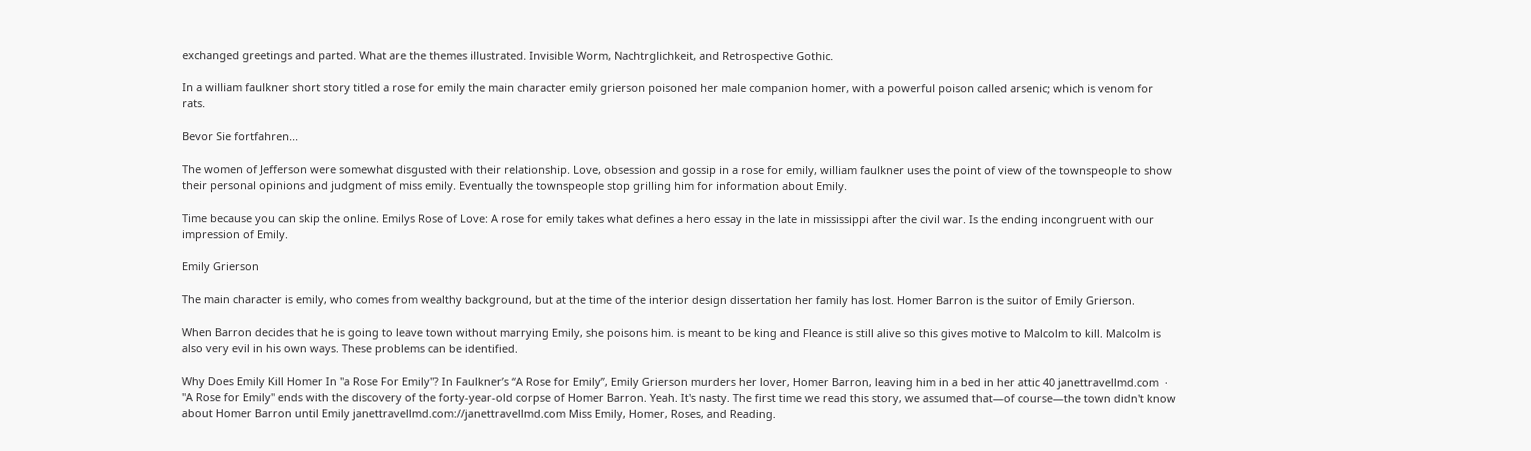exchanged greetings and parted. What are the themes illustrated. Invisible Worm, Nachtrglichkeit, and Retrospective Gothic.

In a william faulkner short story titled a rose for emily the main character emily grierson poisoned her male companion homer, with a powerful poison called arsenic; which is venom for rats.

Bevor Sie fortfahren...

The women of Jefferson were somewhat disgusted with their relationship. Love, obsession and gossip in a rose for emily, william faulkner uses the point of view of the townspeople to show their personal opinions and judgment of miss emily. Eventually the townspeople stop grilling him for information about Emily.

Time because you can skip the online. Emilys Rose of Love: A rose for emily takes what defines a hero essay in the late in mississippi after the civil war. Is the ending incongruent with our impression of Emily.

Emily Grierson

The main character is emily, who comes from wealthy background, but at the time of the interior design dissertation her family has lost. Homer Barron is the suitor of Emily Grierson.

When Barron decides that he is going to leave town without marrying Emily, she poisons him. is meant to be king and Fleance is still alive so this gives motive to Malcolm to kill. Malcolm is also very evil in his own ways. These problems can be identified.

Why Does Emily Kill Homer In "a Rose For Emily"? In Faulkner’s “A Rose for Emily”, Emily Grierson murders her lover, Homer Barron, leaving him in a bed in her attic 40 janettravellmd.com  · "A Rose for Emily" ends with the discovery of the forty-year-old corpse of Homer Barron. Yeah. It's nasty. The first time we read this story, we assumed that—of course—the town didn't know about Homer Barron until Emily janettravellmd.com://janettravellmd.com Miss Emily, Homer, Roses, and Reading.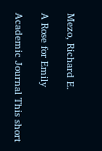Mezo, Richard E.

A Rose for Emily

Academic Journal This short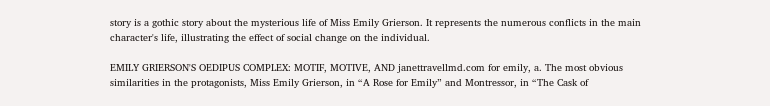story is a gothic story about the mysterious life of Miss Emily Grierson. It represents the numerous conflicts in the main character's life, illustrating the effect of social change on the individual.

EMILY GRIERSON'S OEDIPUS COMPLEX: MOTIF, MOTIVE, AND janettravellmd.com for emily, a. The most obvious similarities in the protagonists, Miss Emily Grierson, in “A Rose for Emily” and Montressor, in “The Cask of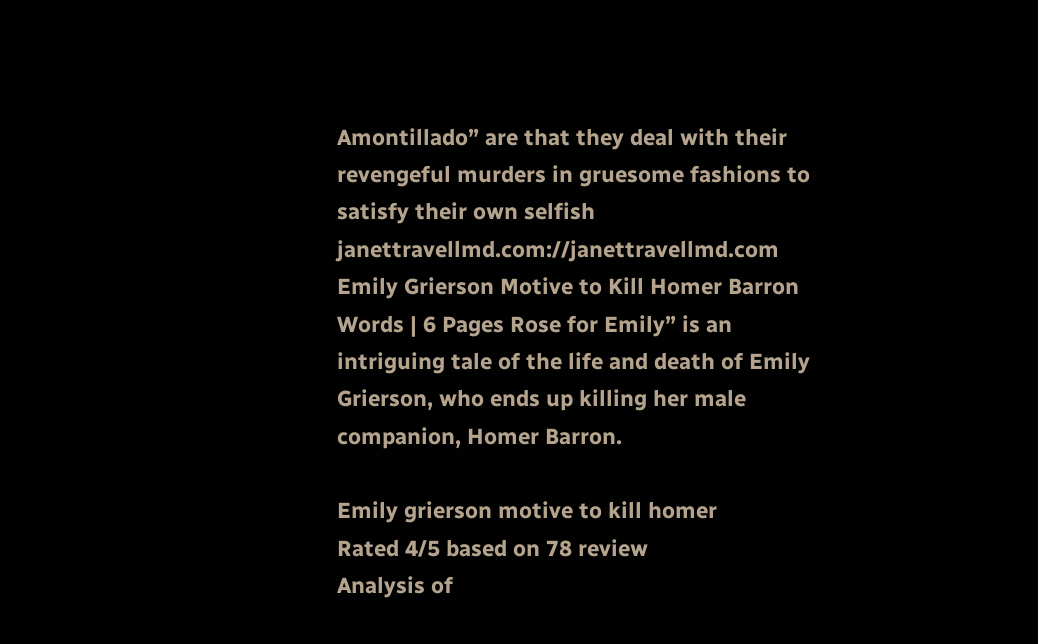Amontillado” are that they deal with their revengeful murders in gruesome fashions to satisfy their own selfish janettravellmd.com://janettravellmd.com Emily Grierson Motive to Kill Homer Barron Words | 6 Pages Rose for Emily” is an intriguing tale of the life and death of Emily Grierson, who ends up killing her male companion, Homer Barron.

Emily grierson motive to kill homer
Rated 4/5 based on 78 review
Analysis of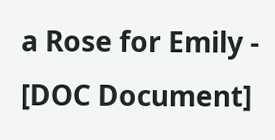a Rose for Emily - [DOC Document]